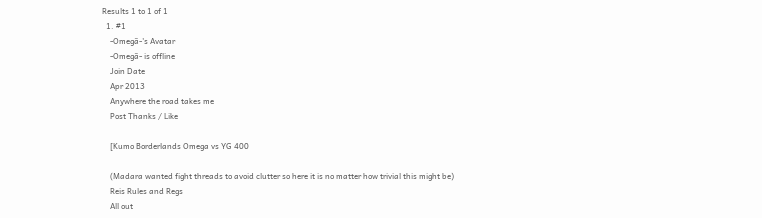Results 1 to 1 of 1
  1. #1
    -Omegā-'s Avatar
    -Omegā- is offline
    Join Date
    Apr 2013
    Anywhere the road takes me
    Post Thanks / Like

    [Kumo Borderlands Omega vs YG 400

    (Madara wanted fight threads to avoid clutter so here it is no matter how trivial this might be)
    Reis Rules and Regs
    All out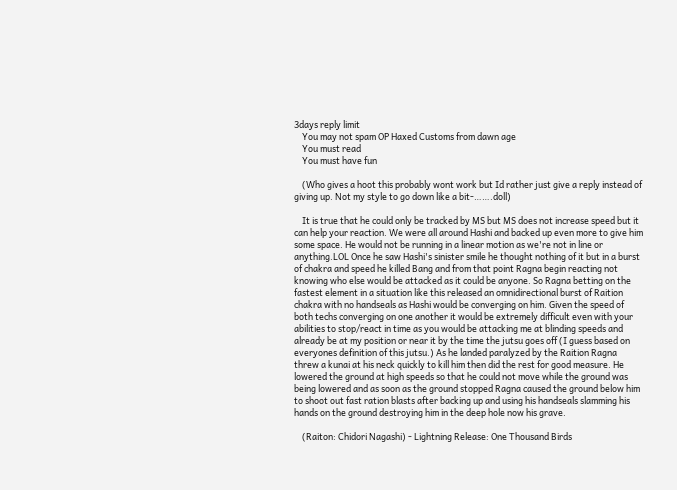3days reply limit
    You may not spam OP Haxed Customs from dawn age
    You must read
    You must have fun

    (Who gives a hoot this probably wont work but Id rather just give a reply instead of giving up. Not my style to go down like a bit-…….doll)

    It is true that he could only be tracked by MS but MS does not increase speed but it can help your reaction. We were all around Hashi and backed up even more to give him some space. He would not be running in a linear motion as we're not in line or anything.LOL Once he saw Hashi's sinister smile he thought nothing of it but in a burst of chakra and speed he killed Bang and from that point Ragna begin reacting not knowing who else would be attacked as it could be anyone. So Ragna betting on the fastest element in a situation like this released an omnidirectional burst of Raition chakra with no handseals as Hashi would be converging on him. Given the speed of both techs converging on one another it would be extremely difficult even with your abilities to stop/react in time as you would be attacking me at blinding speeds and already be at my position or near it by the time the jutsu goes off (I guess based on everyones definition of this jutsu.) As he landed paralyzed by the Raition Ragna threw a kunai at his neck quickly to kill him then did the rest for good measure. He lowered the ground at high speeds so that he could not move while the ground was being lowered and as soon as the ground stopped Ragna caused the ground below him to shoot out fast ration blasts after backing up and using his handseals slamming his hands on the ground destroying him in the deep hole now his grave.

    (Raiton: Chidori Nagashi) - Lightning Release: One Thousand Birds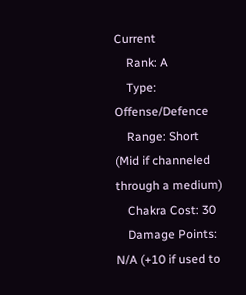Current
    Rank: A
    Type: Offense/Defence
    Range: Short (Mid if channeled through a medium)
    Chakra Cost: 30
    Damage Points: N/A (+10 if used to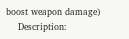boost weapon damage)
    Description: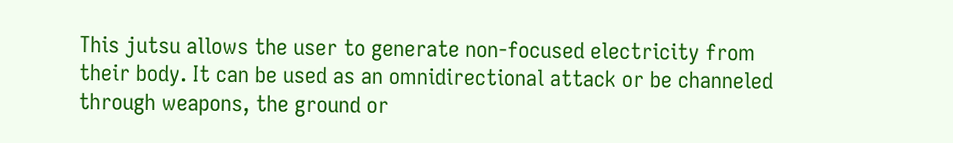This jutsu allows the user to generate non-focused electricity from their body. It can be used as an omnidirectional attack or be channeled through weapons, the ground or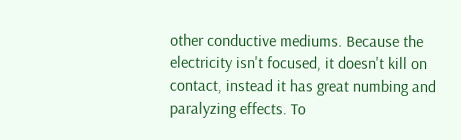other conductive mediums. Because the electricity isn't focused, it doesn't kill on contact, instead it has great numbing and paralyzing effects. To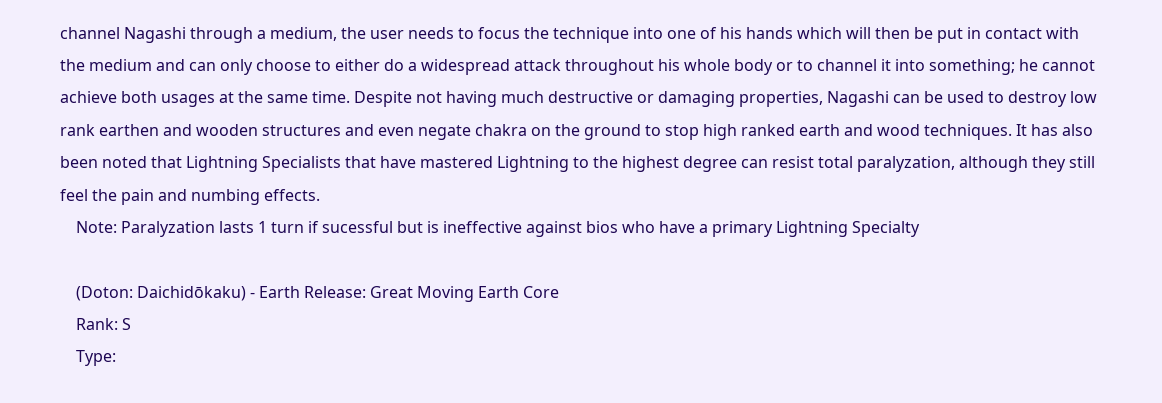channel Nagashi through a medium, the user needs to focus the technique into one of his hands which will then be put in contact with the medium and can only choose to either do a widespread attack throughout his whole body or to channel it into something; he cannot achieve both usages at the same time. Despite not having much destructive or damaging properties, Nagashi can be used to destroy low rank earthen and wooden structures and even negate chakra on the ground to stop high ranked earth and wood techniques. It has also been noted that Lightning Specialists that have mastered Lightning to the highest degree can resist total paralyzation, although they still feel the pain and numbing effects.
    Note: Paralyzation lasts 1 turn if sucessful but is ineffective against bios who have a primary Lightning Specialty

    (Doton: Daichidōkaku) - Earth Release: Great Moving Earth Core
    Rank: S
    Type: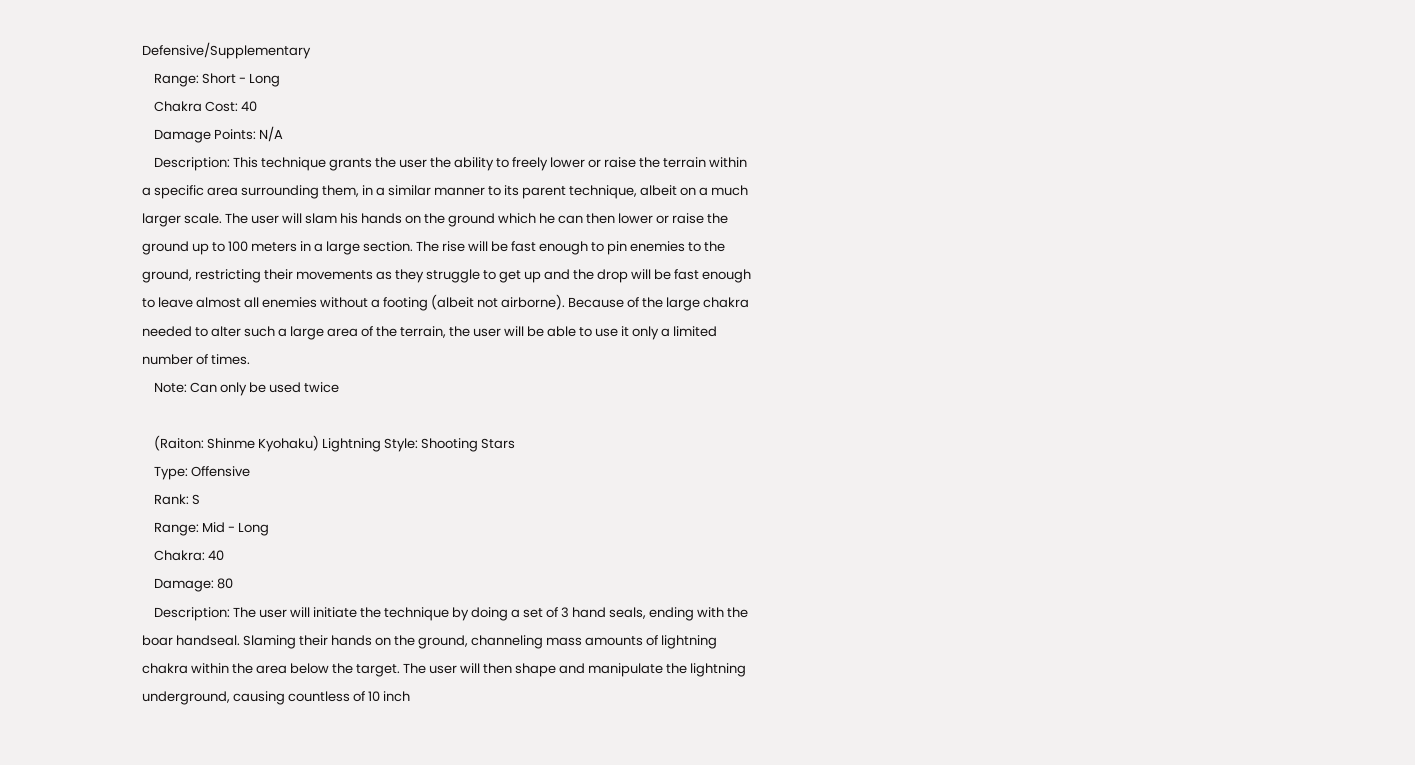Defensive/Supplementary
    Range: Short - Long
    Chakra Cost: 40
    Damage Points: N/A
    Description: This technique grants the user the ability to freely lower or raise the terrain within a specific area surrounding them, in a similar manner to its parent technique, albeit on a much larger scale. The user will slam his hands on the ground which he can then lower or raise the ground up to 100 meters in a large section. The rise will be fast enough to pin enemies to the ground, restricting their movements as they struggle to get up and the drop will be fast enough to leave almost all enemies without a footing (albeit not airborne). Because of the large chakra needed to alter such a large area of the terrain, the user will be able to use it only a limited number of times.
    Note: Can only be used twice

    (Raiton: Shinme Kyohaku) Lightning Style: Shooting Stars
    Type: Offensive
    Rank: S
    Range: Mid - Long
    Chakra: 40
    Damage: 80
    Description: The user will initiate the technique by doing a set of 3 hand seals, ending with the boar handseal. Slaming their hands on the ground, channeling mass amounts of lightning chakra within the area below the target. The user will then shape and manipulate the lightning underground, causing countless of 10 inch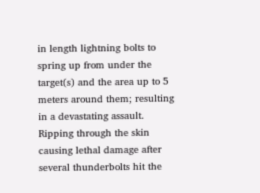in length lightning bolts to spring up from under the target(s) and the area up to 5 meters around them; resulting in a devastating assault. Ripping through the skin causing lethal damage after several thunderbolts hit the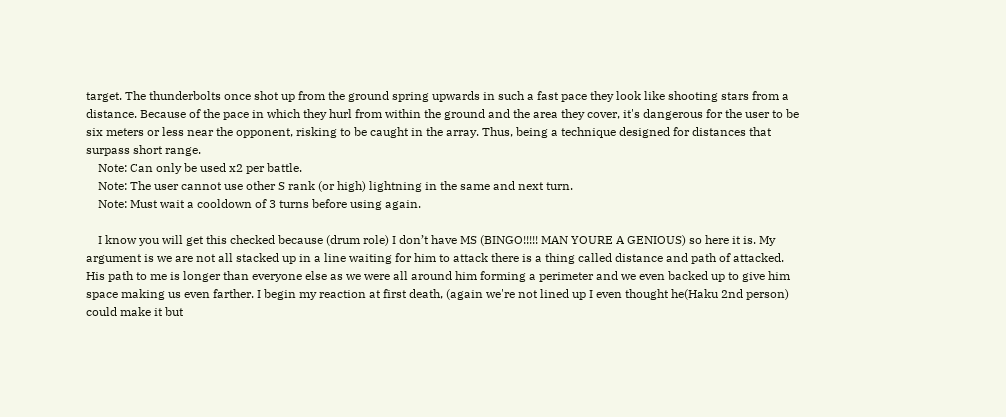target. The thunderbolts once shot up from the ground spring upwards in such a fast pace they look like shooting stars from a distance. Because of the pace in which they hurl from within the ground and the area they cover, it's dangerous for the user to be six meters or less near the opponent, risking to be caught in the array. Thus, being a technique designed for distances that surpass short range.
    Note: Can only be used x2 per battle.
    Note: The user cannot use other S rank (or high) lightning in the same and next turn.
    Note: Must wait a cooldown of 3 turns before using again.

    I know you will get this checked because (drum role) I don’t have MS (BINGO!!!!! MAN YOURE A GENIOUS) so here it is. My argument is we are not all stacked up in a line waiting for him to attack there is a thing called distance and path of attacked. His path to me is longer than everyone else as we were all around him forming a perimeter and we even backed up to give him space making us even farther. I begin my reaction at first death, (again we're not lined up I even thought he(Haku 2nd person) could make it but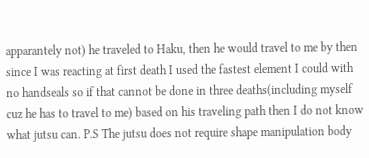apparantely not) he traveled to Haku, then he would travel to me by then since I was reacting at first death I used the fastest element I could with no handseals so if that cannot be done in three deaths(including myself cuz he has to travel to me) based on his traveling path then I do not know what jutsu can. P.S The jutsu does not require shape manipulation body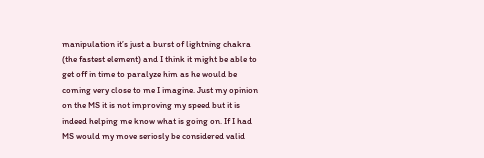manipulation it’s just a burst of lightning chakra (the fastest element) and I think it might be able to get off in time to paralyze him as he would be coming very close to me I imagine. Just my opinion on the MS it is not improving my speed but it is indeed helping me know what is going on. If I had MS would my move seriosly be considered valid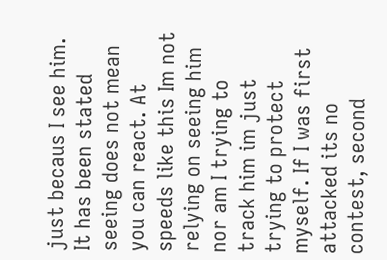just becaus I see him. It has been stated seeing does not mean you can react. At speeds like this Im not relying on seeing him nor am I trying to track him im just trying to protect myself. If I was first attacked its no contest, second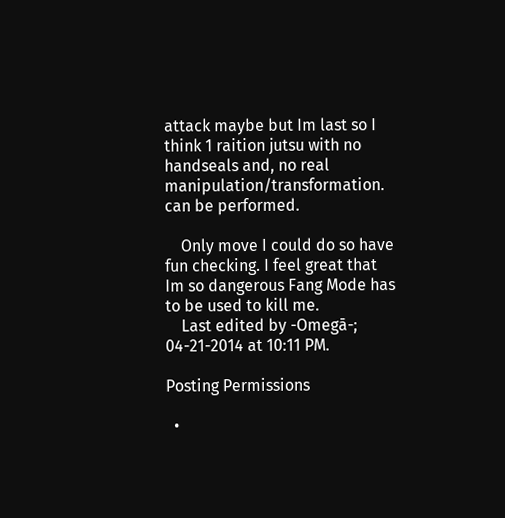attack maybe but Im last so I think 1 raition jutsu with no handseals and, no real manipulation/transformation. can be performed.

    Only move I could do so have fun checking. I feel great that Im so dangerous Fang Mode has to be used to kill me.
    Last edited by -Omegā-; 04-21-2014 at 10:11 PM.

Posting Permissions

  •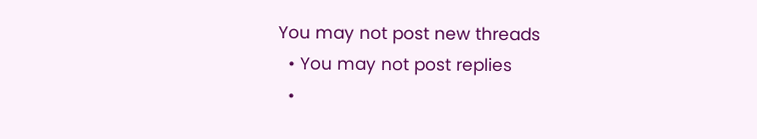You may not post new threads
  • You may not post replies
  •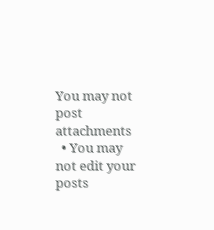You may not post attachments
  • You may not edit your posts